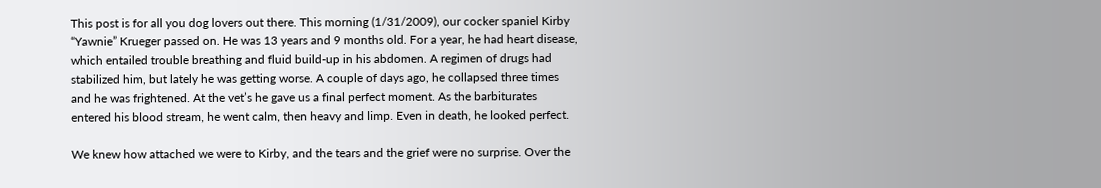This post is for all you dog lovers out there. This morning (1/31/2009), our cocker spaniel Kirby “Yawnie” Krueger passed on. He was 13 years and 9 months old. For a year, he had heart disease, which entailed trouble breathing and fluid build-up in his abdomen. A regimen of drugs had stabilized him, but lately he was getting worse. A couple of days ago, he collapsed three times and he was frightened. At the vet’s he gave us a final perfect moment. As the barbiturates entered his blood stream, he went calm, then heavy and limp. Even in death, he looked perfect.

We knew how attached we were to Kirby, and the tears and the grief were no surprise. Over the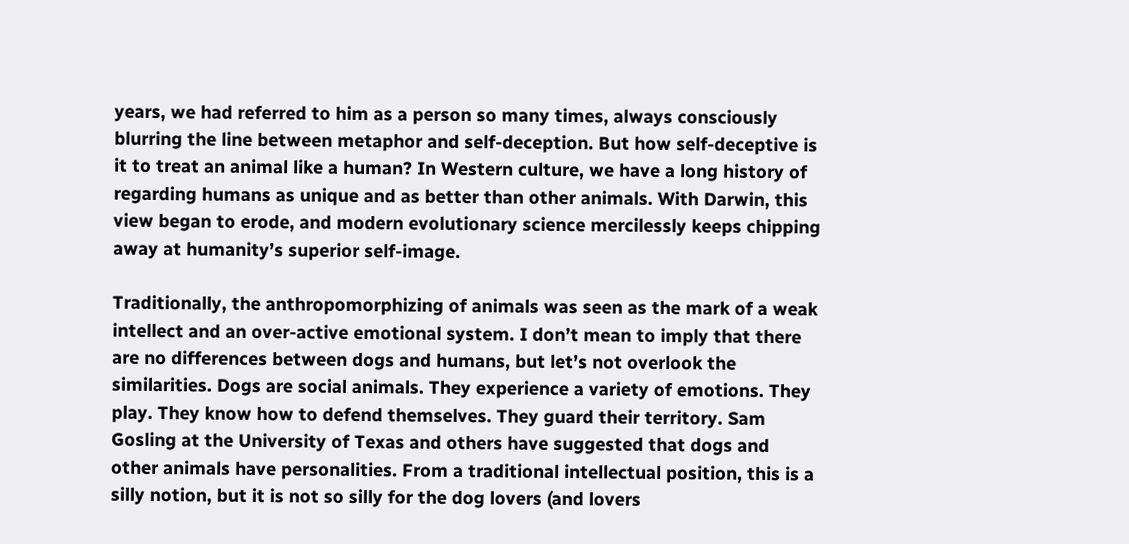years, we had referred to him as a person so many times, always consciously blurring the line between metaphor and self-deception. But how self-deceptive is it to treat an animal like a human? In Western culture, we have a long history of regarding humans as unique and as better than other animals. With Darwin, this view began to erode, and modern evolutionary science mercilessly keeps chipping away at humanity’s superior self-image.

Traditionally, the anthropomorphizing of animals was seen as the mark of a weak intellect and an over-active emotional system. I don’t mean to imply that there are no differences between dogs and humans, but let’s not overlook the similarities. Dogs are social animals. They experience a variety of emotions. They play. They know how to defend themselves. They guard their territory. Sam Gosling at the University of Texas and others have suggested that dogs and other animals have personalities. From a traditional intellectual position, this is a silly notion, but it is not so silly for the dog lovers (and lovers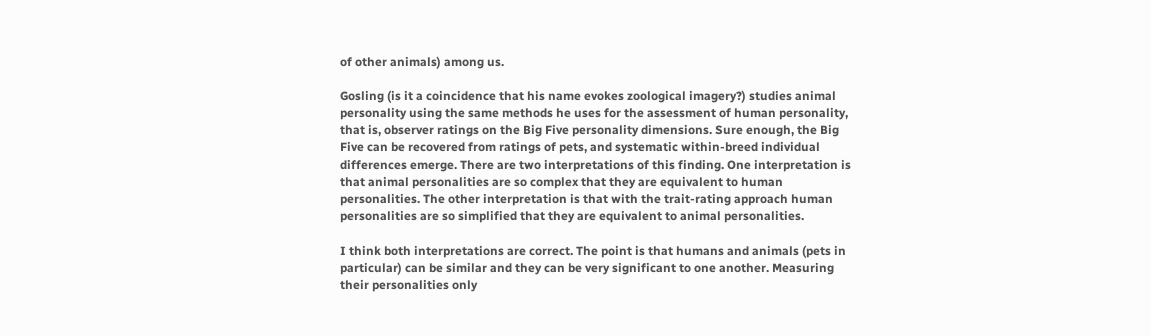of other animals) among us.

Gosling (is it a coincidence that his name evokes zoological imagery?) studies animal personality using the same methods he uses for the assessment of human personality, that is, observer ratings on the Big Five personality dimensions. Sure enough, the Big Five can be recovered from ratings of pets, and systematic within-breed individual differences emerge. There are two interpretations of this finding. One interpretation is that animal personalities are so complex that they are equivalent to human personalities. The other interpretation is that with the trait-rating approach human personalities are so simplified that they are equivalent to animal personalities.

I think both interpretations are correct. The point is that humans and animals (pets in particular) can be similar and they can be very significant to one another. Measuring their personalities only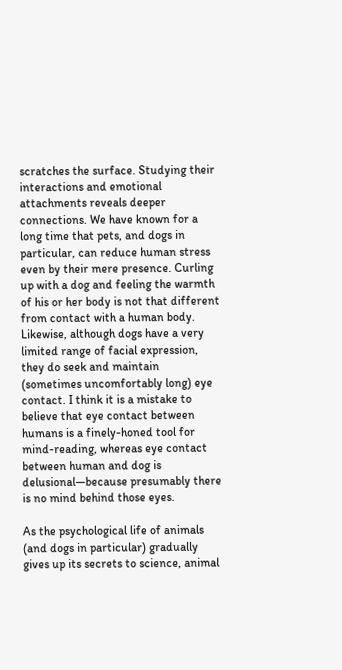scratches the surface. Studying their interactions and emotional attachments reveals deeper connections. We have known for a long time that pets, and dogs in particular, can reduce human stress even by their mere presence. Curling up with a dog and feeling the warmth of his or her body is not that different from contact with a human body. Likewise, although dogs have a very limited range of facial expression, they do seek and maintain (sometimes uncomfortably long) eye contact. I think it is a mistake to believe that eye contact between humans is a finely-honed tool for mind-reading, whereas eye contact between human and dog is delusional—because presumably there is no mind behind those eyes.

As the psychological life of animals (and dogs in particular) gradually gives up its secrets to science, animal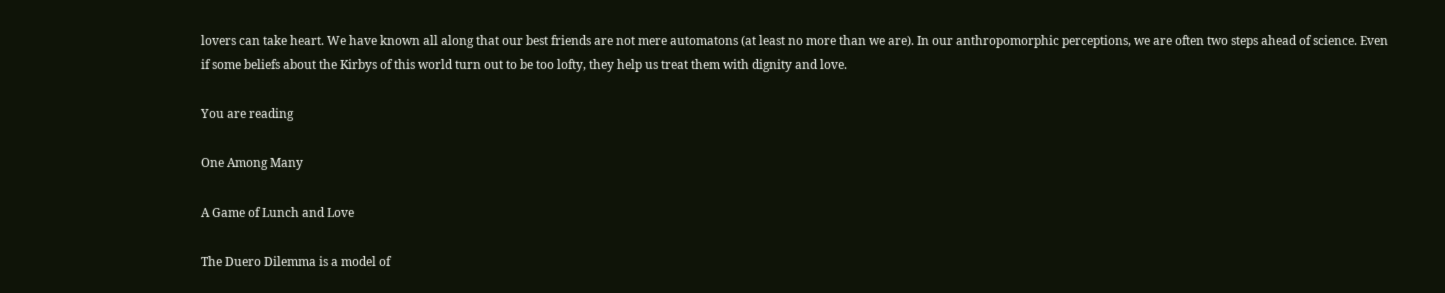lovers can take heart. We have known all along that our best friends are not mere automatons (at least no more than we are). In our anthropomorphic perceptions, we are often two steps ahead of science. Even if some beliefs about the Kirbys of this world turn out to be too lofty, they help us treat them with dignity and love.

You are reading

One Among Many

A Game of Lunch and Love

The Duero Dilemma is a model of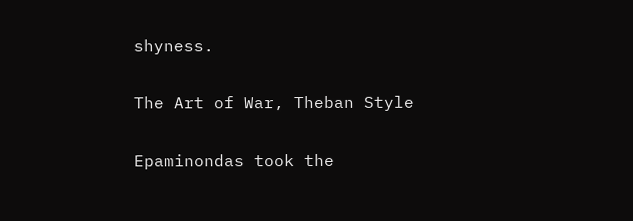shyness.

The Art of War, Theban Style

Epaminondas took the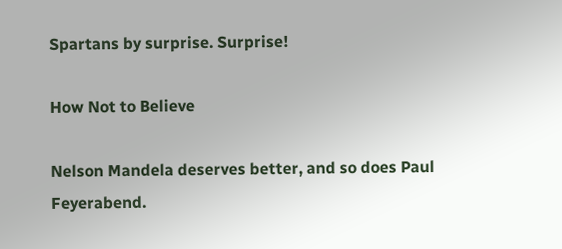Spartans by surprise. Surprise!

How Not to Believe

Nelson Mandela deserves better, and so does Paul Feyerabend.